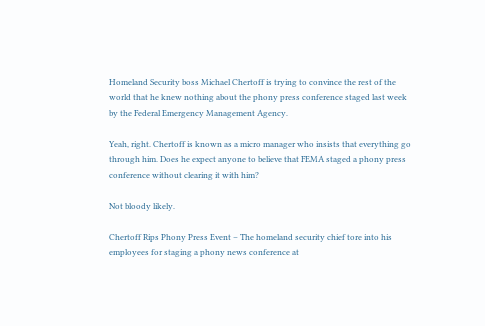Homeland Security boss Michael Chertoff is trying to convince the rest of the world that he knew nothing about the phony press conference staged last week by the Federal Emergency Management Agency.

Yeah, right. Chertoff is known as a micro manager who insists that everything go through him. Does he expect anyone to believe that FEMA staged a phony press conference without clearing it with him?

Not bloody likely.

Chertoff Rips Phony Press Event – The homeland security chief tore into his employees for staging a phony news conference at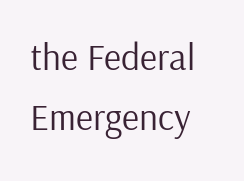the Federal Emergency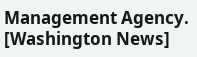Management Agency. [Washington News]